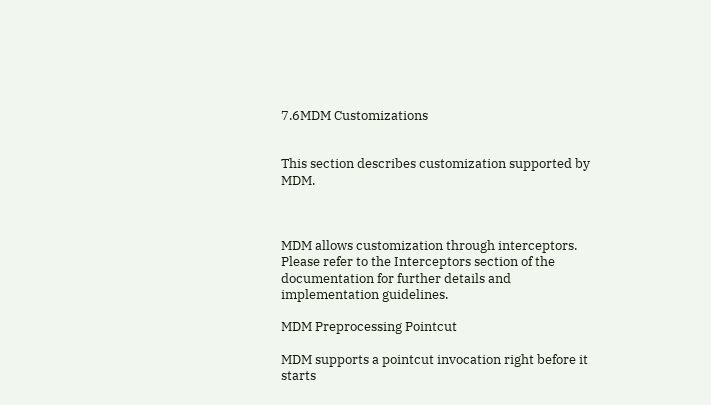7.6MDM Customizations


This section describes customization supported by MDM.



MDM allows customization through interceptors. Please refer to the Interceptors section of the documentation for further details and implementation guidelines.

MDM Preprocessing Pointcut

MDM supports a pointcut invocation right before it starts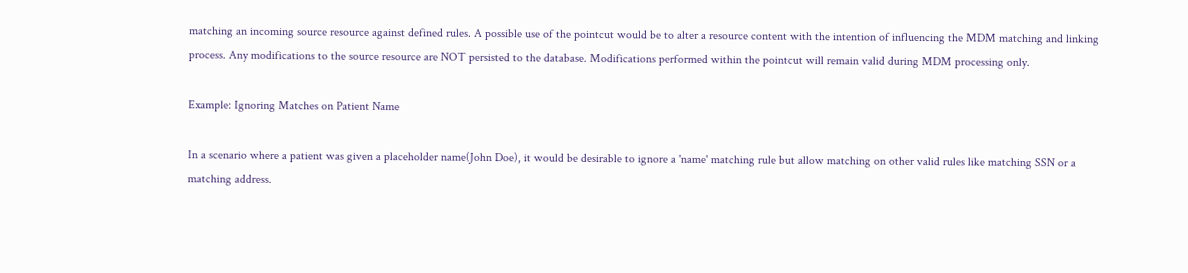matching an incoming source resource against defined rules. A possible use of the pointcut would be to alter a resource content with the intention of influencing the MDM matching and linking process. Any modifications to the source resource are NOT persisted to the database. Modifications performed within the pointcut will remain valid during MDM processing only.

Example: Ignoring Matches on Patient Name

In a scenario where a patient was given a placeholder name(John Doe), it would be desirable to ignore a 'name' matching rule but allow matching on other valid rules like matching SSN or a matching address.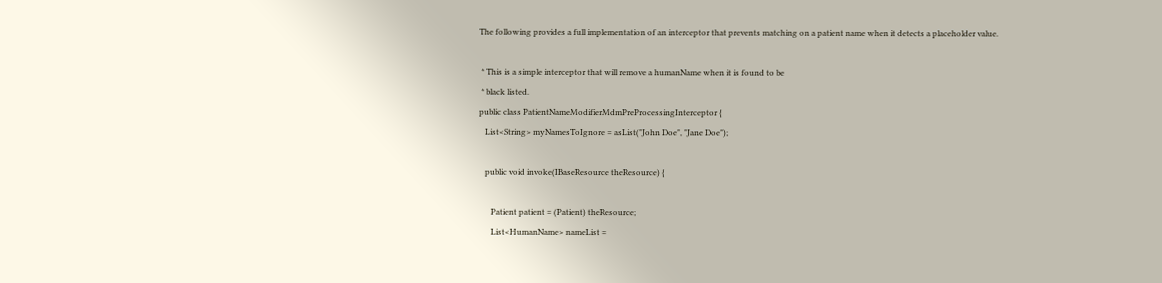The following provides a full implementation of an interceptor that prevents matching on a patient name when it detects a placeholder value.

 * This is a simple interceptor that will remove a humanName when it is found to be
 * black listed.
public class PatientNameModifierMdmPreProcessingInterceptor {
   List<String> myNamesToIgnore = asList("John Doe", "Jane Doe");

   public void invoke(IBaseResource theResource) {

      Patient patient = (Patient) theResource;
      List<HumanName> nameList =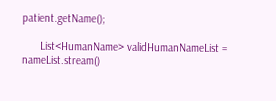patient.getName();

      List<HumanName> validHumanNameList = nameList.stream()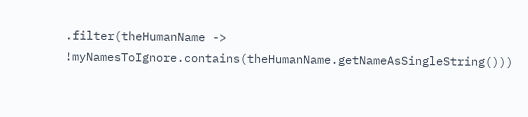.filter(theHumanName -> !myNamesToIgnore.contains(theHumanName.getNameAsSingleString()))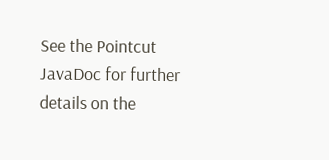See the Pointcut JavaDoc for further details on the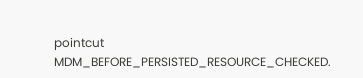pointcut MDM_BEFORE_PERSISTED_RESOURCE_CHECKED.